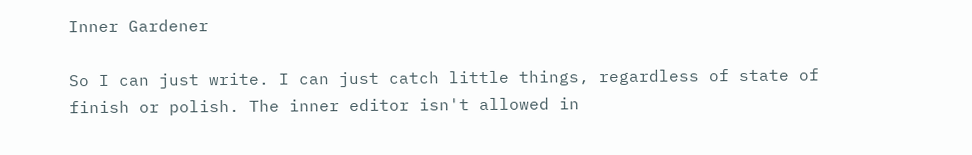Inner Gardener

So I can just write. I can just catch little things, regardless of state of finish or polish. The inner editor isn't allowed in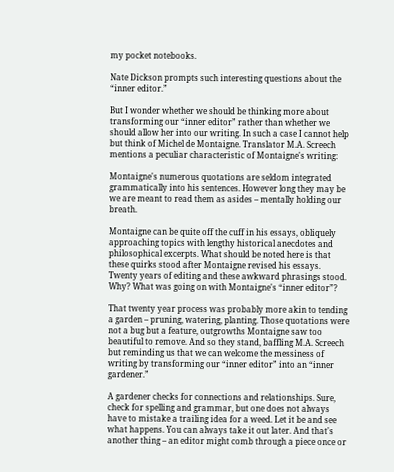my pocket notebooks.

Nate Dickson prompts such interesting questions about the “inner editor.”

But I wonder whether we should be thinking more about transforming our “inner editor” rather than whether we should allow her into our writing. In such a case I cannot help but think of Michel de Montaigne. Translator M.A. Screech mentions a peculiar characteristic of Montaigne's writing:

Montaigne's numerous quotations are seldom integrated grammatically into his sentences. However long they may be we are meant to read them as asides – mentally holding our breath.

Montaigne can be quite off the cuff in his essays, obliquely approaching topics with lengthy historical anecdotes and philosophical excerpts. What should be noted here is that these quirks stood after Montaigne revised his essays. Twenty years of editing and these awkward phrasings stood. Why? What was going on with Montaigne's “inner editor”?

That twenty year process was probably more akin to tending a garden – pruning, watering, planting. Those quotations were not a bug but a feature, outgrowths Montaigne saw too beautiful to remove. And so they stand, baffling M.A. Screech but reminding us that we can welcome the messiness of writing by transforming our “inner editor” into an “inner gardener.”

A gardener checks for connections and relationships. Sure, check for spelling and grammar, but one does not always have to mistake a trailing idea for a weed. Let it be and see what happens. You can always take it out later. And that's another thing – an editor might comb through a piece once or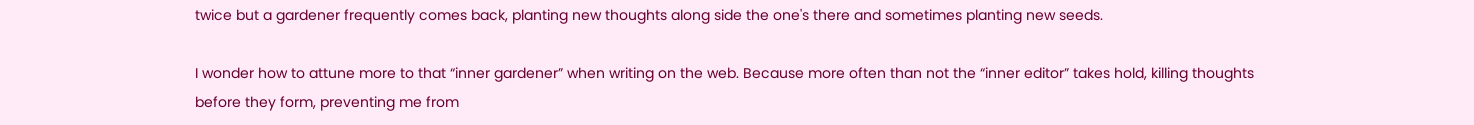twice but a gardener frequently comes back, planting new thoughts along side the one's there and sometimes planting new seeds.

I wonder how to attune more to that “inner gardener” when writing on the web. Because more often than not the “inner editor” takes hold, killing thoughts before they form, preventing me from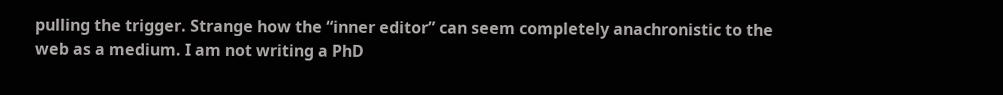pulling the trigger. Strange how the “inner editor” can seem completely anachronistic to the web as a medium. I am not writing a PhD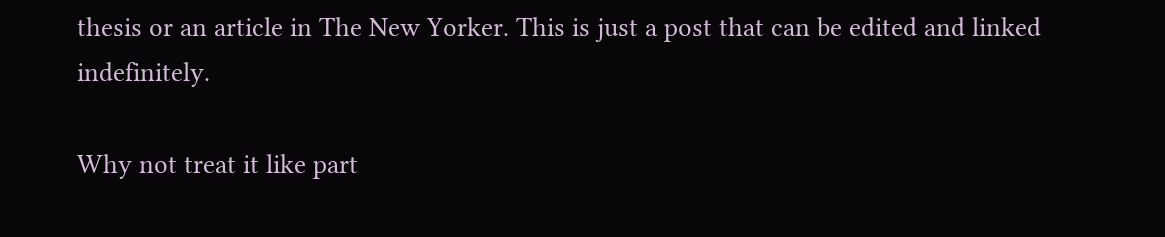thesis or an article in The New Yorker. This is just a post that can be edited and linked indefinitely.

Why not treat it like part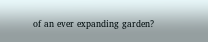of an ever expanding garden?